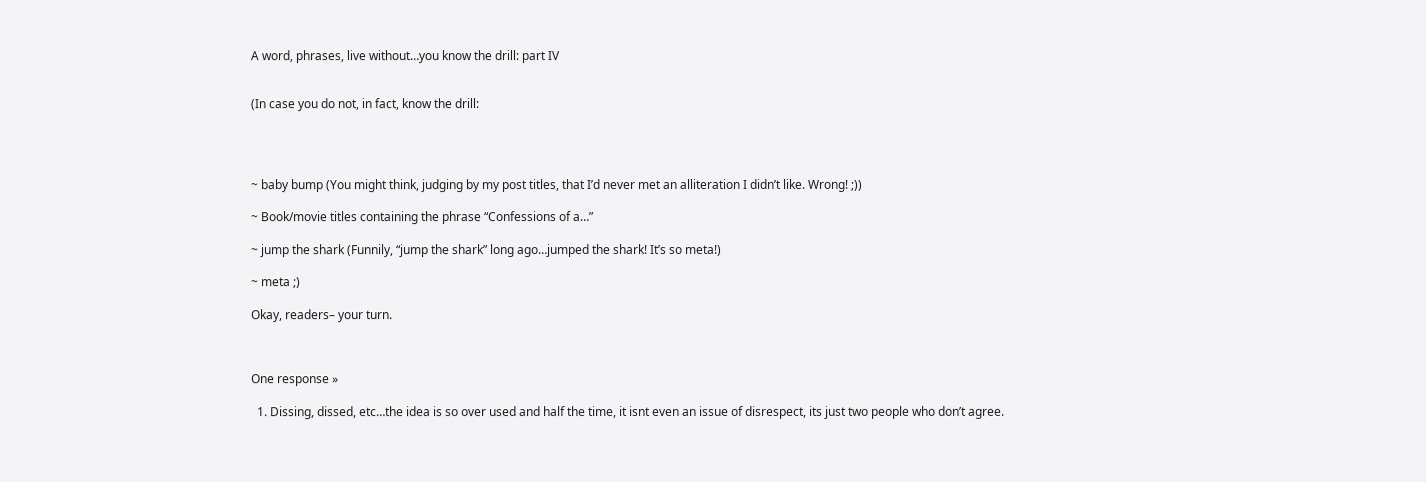A word, phrases, live without…you know the drill: part IV


(In case you do not, in fact, know the drill:




~ baby bump (You might think, judging by my post titles, that I’d never met an alliteration I didn’t like. Wrong! ;))

~ Book/movie titles containing the phrase “Confessions of a…”

~ jump the shark (Funnily, “jump the shark” long ago…jumped the shark! It’s so meta!)

~ meta ;)

Okay, readers– your turn.



One response »

  1. Dissing, dissed, etc…the idea is so over used and half the time, it isnt even an issue of disrespect, its just two people who don’t agree.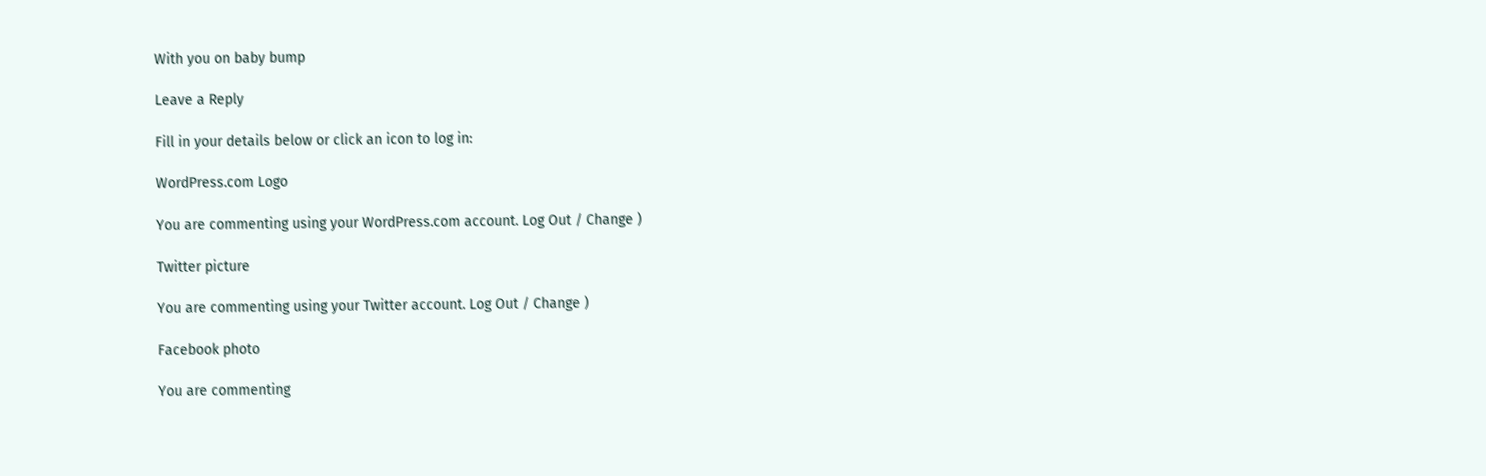With you on baby bump

Leave a Reply

Fill in your details below or click an icon to log in:

WordPress.com Logo

You are commenting using your WordPress.com account. Log Out / Change )

Twitter picture

You are commenting using your Twitter account. Log Out / Change )

Facebook photo

You are commenting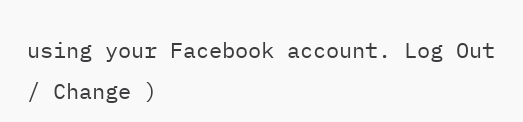using your Facebook account. Log Out / Change )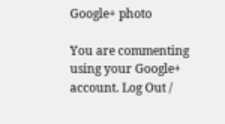Google+ photo

You are commenting using your Google+ account. Log Out /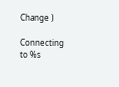Change )

Connecting to %s